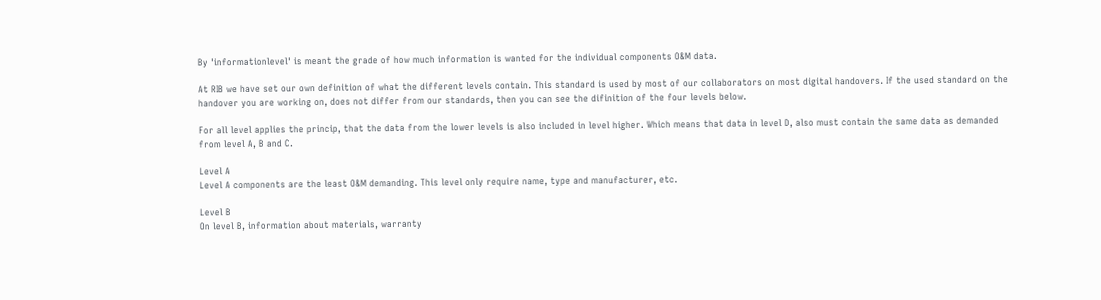By 'informationlevel' is meant the grade of how much information is wanted for the individual components O&M data.

At RIB we have set our own definition of what the different levels contain. This standard is used by most of our collaborators on most digital handovers. If the used standard on the handover you are working on, does not differ from our standards, then you can see the difinition of the four levels below.

For all level applies the princip, that the data from the lower levels is also included in level higher. Which means that data in level D, also must contain the same data as demanded from level A, B and C.

Level A
Level A components are the least O&M demanding. This level only require name, type and manufacturer, etc.

Level B
On level B, information about materials, warranty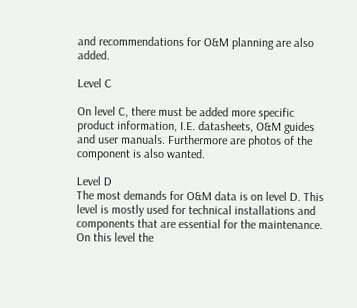and recommendations for O&M planning are also added.

Level C

On level C, there must be added more specific product information, I.E. datasheets, O&M guides and user manuals. Furthermore are photos of the component is also wanted.

Level D
The most demands for O&M data is on level D. This level is mostly used for technical installations and components that are essential for the maintenance. On this level the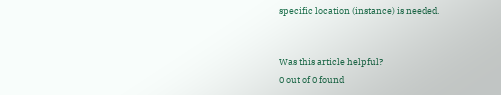specific location (instance) is needed.


Was this article helpful?
0 out of 0 found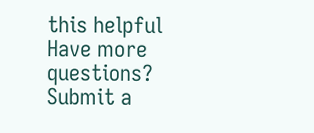this helpful
Have more questions? Submit a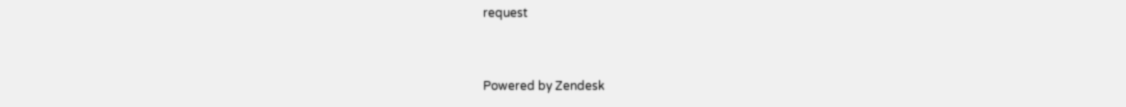request


Powered by Zendesk